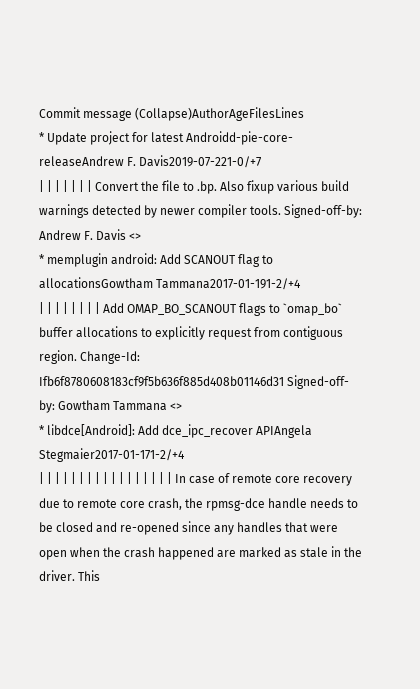Commit message (Collapse)AuthorAgeFilesLines
* Update project for latest Androidd-pie-core-releaseAndrew F. Davis2019-07-221-0/+7
| | | | | | | Convert the file to .bp. Also fixup various build warnings detected by newer compiler tools. Signed-off-by: Andrew F. Davis <>
* memplugin android: Add SCANOUT flag to allocationsGowtham Tammana2017-01-191-2/+4
| | | | | | | | Add OMAP_BO_SCANOUT flags to `omap_bo` buffer allocations to explicitly request from contiguous region. Change-Id: Ifb6f8780608183cf9f5b636f885d408b01146d31 Signed-off-by: Gowtham Tammana <>
* libdce[Android]: Add dce_ipc_recover APIAngela Stegmaier2017-01-171-2/+4
| | | | | | | | | | | | | | | | | In case of remote core recovery due to remote core crash, the rpmsg-dce handle needs to be closed and re-opened since any handles that were open when the crash happened are marked as stale in the driver. This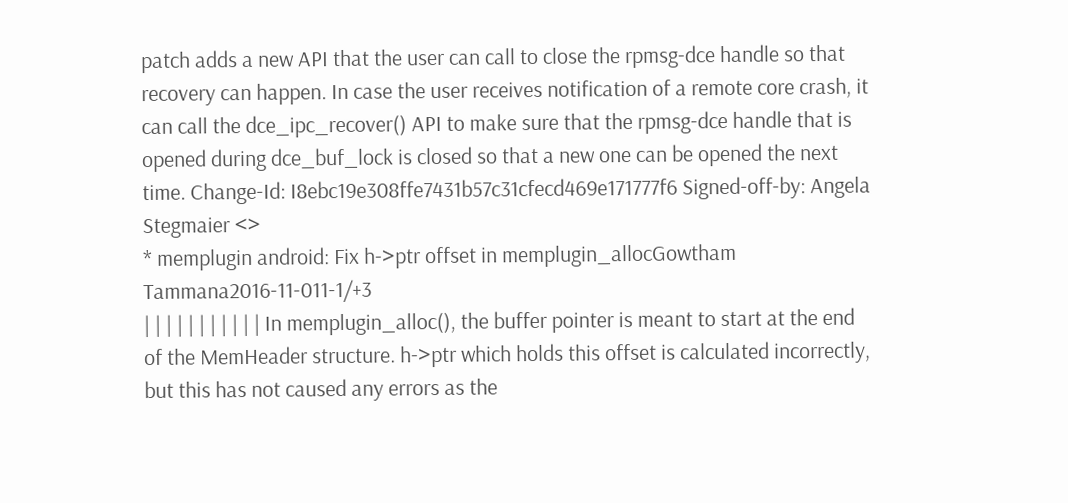patch adds a new API that the user can call to close the rpmsg-dce handle so that recovery can happen. In case the user receives notification of a remote core crash, it can call the dce_ipc_recover() API to make sure that the rpmsg-dce handle that is opened during dce_buf_lock is closed so that a new one can be opened the next time. Change-Id: I8ebc19e308ffe7431b57c31cfecd469e171777f6 Signed-off-by: Angela Stegmaier <>
* memplugin android: Fix h->ptr offset in memplugin_allocGowtham Tammana2016-11-011-1/+3
| | | | | | | | | | | In memplugin_alloc(), the buffer pointer is meant to start at the end of the MemHeader structure. h->ptr which holds this offset is calculated incorrectly, but this has not caused any errors as the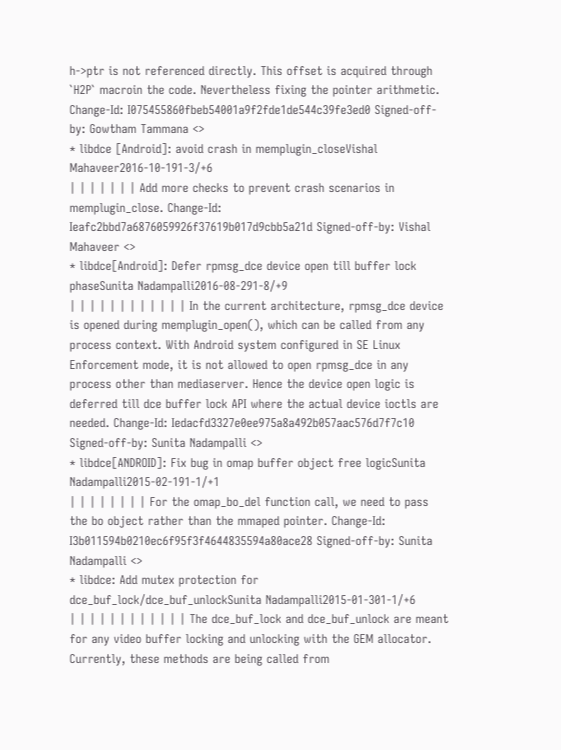h->ptr is not referenced directly. This offset is acquired through `H2P` macroin the code. Nevertheless fixing the pointer arithmetic. Change-Id: I075455860fbeb54001a9f2fde1de544c39fe3ed0 Signed-off-by: Gowtham Tammana <>
* libdce [Android]: avoid crash in memplugin_closeVishal Mahaveer2016-10-191-3/+6
| | | | | | | Add more checks to prevent crash scenarios in memplugin_close. Change-Id: Ieafc2bbd7a6876059926f37619b017d9cbb5a21d Signed-off-by: Vishal Mahaveer <>
* libdce[Android]: Defer rpmsg_dce device open till buffer lock phaseSunita Nadampalli2016-08-291-8/+9
| | | | | | | | | | | | In the current architecture, rpmsg_dce device is opened during memplugin_open(), which can be called from any process context. With Android system configured in SE Linux Enforcement mode, it is not allowed to open rpmsg_dce in any process other than mediaserver. Hence the device open logic is deferred till dce buffer lock API where the actual device ioctls are needed. Change-Id: Iedacfd3327e0ee975a8a492b057aac576d7f7c10 Signed-off-by: Sunita Nadampalli <>
* libdce[ANDROID]: Fix bug in omap buffer object free logicSunita Nadampalli2015-02-191-1/+1
| | | | | | | | For the omap_bo_del function call, we need to pass the bo object rather than the mmaped pointer. Change-Id: I3b011594b0210ec6f95f3f4644835594a80ace28 Signed-off-by: Sunita Nadampalli <>
* libdce: Add mutex protection for dce_buf_lock/dce_buf_unlockSunita Nadampalli2015-01-301-1/+6
| | | | | | | | | | | | The dce_buf_lock and dce_buf_unlock are meant for any video buffer locking and unlocking with the GEM allocator. Currently, these methods are being called from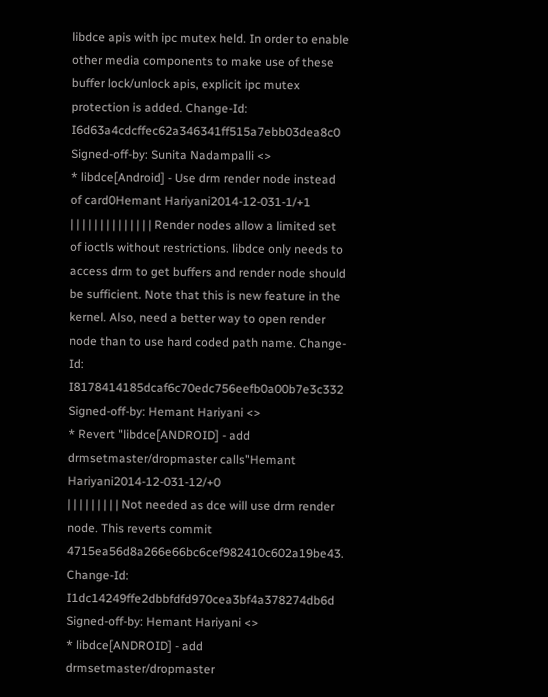libdce apis with ipc mutex held. In order to enable other media components to make use of these buffer lock/unlock apis, explicit ipc mutex protection is added. Change-Id: I6d63a4cdcffec62a346341ff515a7ebb03dea8c0 Signed-off-by: Sunita Nadampalli <>
* libdce[Android] - Use drm render node instead of card0Hemant Hariyani2014-12-031-1/+1
| | | | | | | | | | | | | | Render nodes allow a limited set of ioctls without restrictions. libdce only needs to access drm to get buffers and render node should be sufficient. Note that this is new feature in the kernel. Also, need a better way to open render node than to use hard coded path name. Change-Id: I8178414185dcaf6c70edc756eefb0a00b7e3c332 Signed-off-by: Hemant Hariyani <>
* Revert "libdce[ANDROID] - add drmsetmaster/dropmaster calls"Hemant Hariyani2014-12-031-12/+0
| | | | | | | | | Not needed as dce will use drm render node. This reverts commit 4715ea56d8a266e66bc6cef982410c602a19be43. Change-Id: I1dc14249ffe2dbbfdfd970cea3bf4a378274db6d Signed-off-by: Hemant Hariyani <>
* libdce[ANDROID] - add drmsetmaster/dropmaster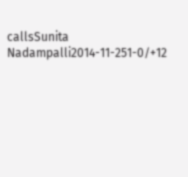callsSunita Nadampalli2014-11-251-0/+12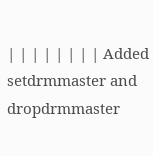| | | | | | | | Added setdrmmaster and dropdrmmaster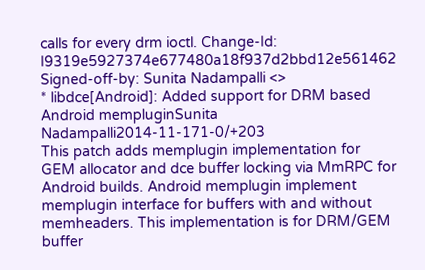calls for every drm ioctl. Change-Id: I9319e5927374e677480a18f937d2bbd12e561462 Signed-off-by: Sunita Nadampalli <>
* libdce[Android]: Added support for DRM based Android mempluginSunita Nadampalli2014-11-171-0/+203
This patch adds memplugin implementation for GEM allocator and dce buffer locking via MmRPC for Android builds. Android memplugin implement memplugin interface for buffers with and without memheaders. This implementation is for DRM/GEM buffer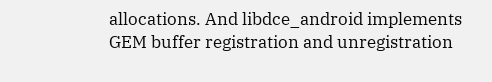allocations. And libdce_android implements GEM buffer registration and unregistration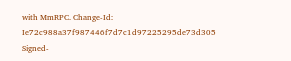with MmRPC. Change-Id: Ie72c988a37f987446f7d7c1d97225295de73d305 Signed-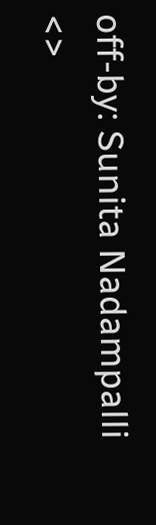off-by: Sunita Nadampalli <>